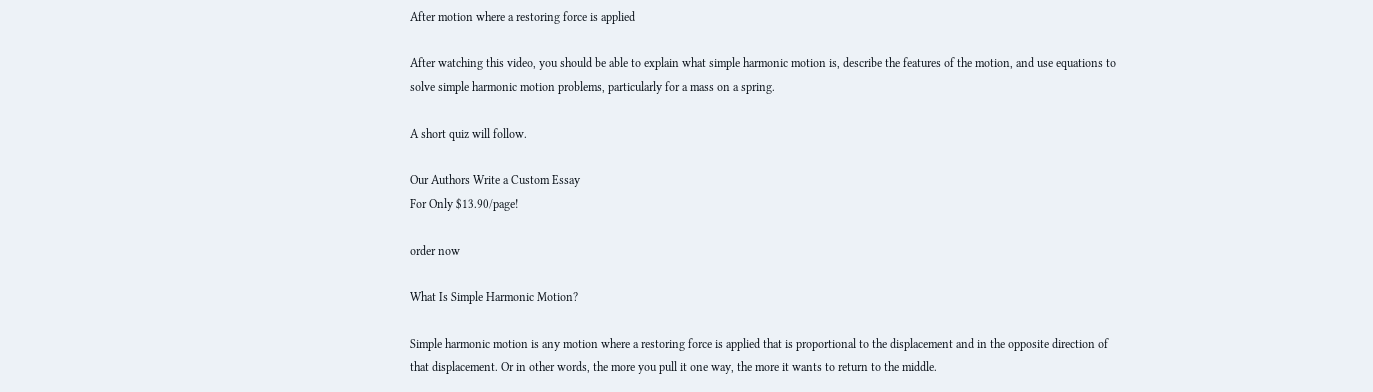After motion where a restoring force is applied

After watching this video, you should be able to explain what simple harmonic motion is, describe the features of the motion, and use equations to solve simple harmonic motion problems, particularly for a mass on a spring.

A short quiz will follow.

Our Authors Write a Custom Essay
For Only $13.90/page!

order now

What Is Simple Harmonic Motion?

Simple harmonic motion is any motion where a restoring force is applied that is proportional to the displacement and in the opposite direction of that displacement. Or in other words, the more you pull it one way, the more it wants to return to the middle.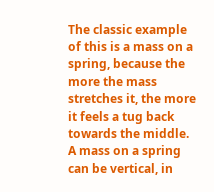The classic example of this is a mass on a spring, because the more the mass stretches it, the more it feels a tug back towards the middle. A mass on a spring can be vertical, in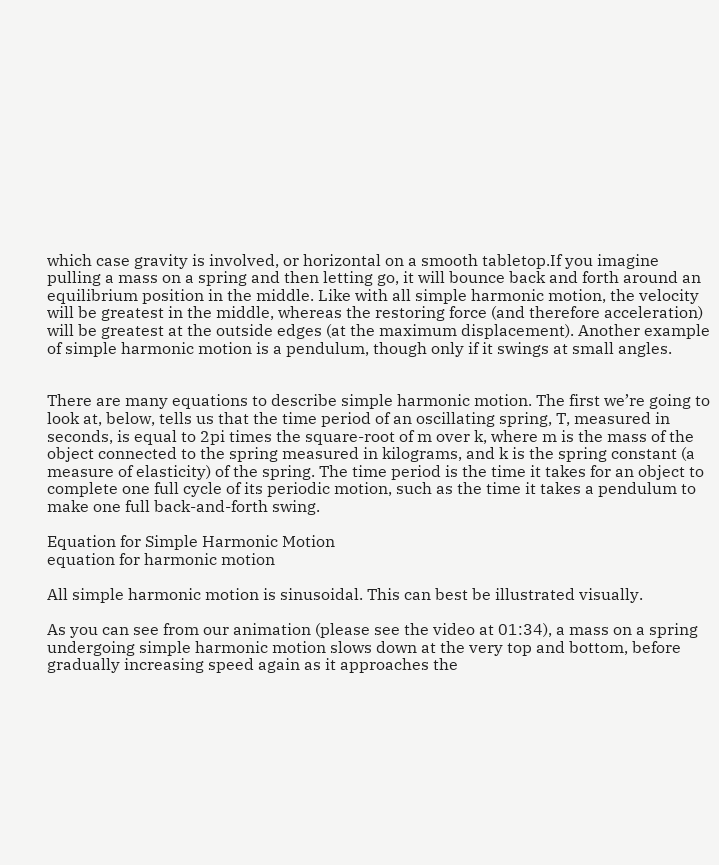which case gravity is involved, or horizontal on a smooth tabletop.If you imagine pulling a mass on a spring and then letting go, it will bounce back and forth around an equilibrium position in the middle. Like with all simple harmonic motion, the velocity will be greatest in the middle, whereas the restoring force (and therefore acceleration) will be greatest at the outside edges (at the maximum displacement). Another example of simple harmonic motion is a pendulum, though only if it swings at small angles.


There are many equations to describe simple harmonic motion. The first we’re going to look at, below, tells us that the time period of an oscillating spring, T, measured in seconds, is equal to 2pi times the square-root of m over k, where m is the mass of the object connected to the spring measured in kilograms, and k is the spring constant (a measure of elasticity) of the spring. The time period is the time it takes for an object to complete one full cycle of its periodic motion, such as the time it takes a pendulum to make one full back-and-forth swing.

Equation for Simple Harmonic Motion
equation for harmonic motion

All simple harmonic motion is sinusoidal. This can best be illustrated visually.

As you can see from our animation (please see the video at 01:34), a mass on a spring undergoing simple harmonic motion slows down at the very top and bottom, before gradually increasing speed again as it approaches the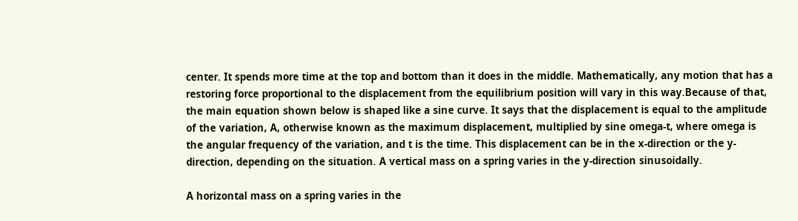center. It spends more time at the top and bottom than it does in the middle. Mathematically, any motion that has a restoring force proportional to the displacement from the equilibrium position will vary in this way.Because of that, the main equation shown below is shaped like a sine curve. It says that the displacement is equal to the amplitude of the variation, A, otherwise known as the maximum displacement, multiplied by sine omega-t, where omega is the angular frequency of the variation, and t is the time. This displacement can be in the x-direction or the y-direction, depending on the situation. A vertical mass on a spring varies in the y-direction sinusoidally.

A horizontal mass on a spring varies in the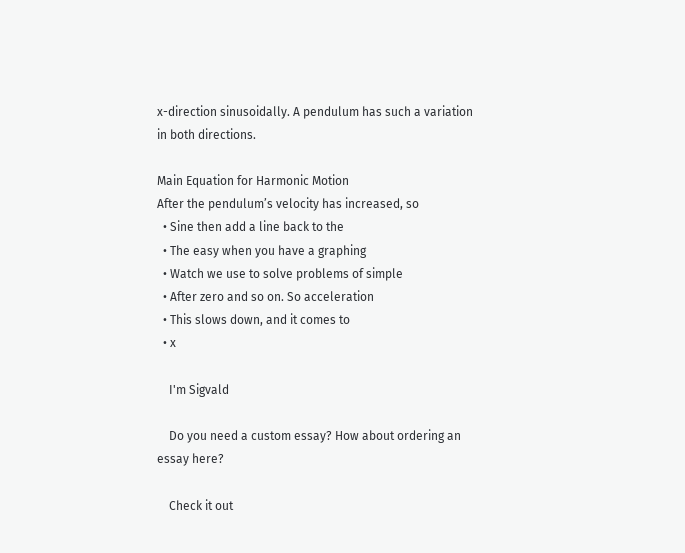x-direction sinusoidally. A pendulum has such a variation in both directions.

Main Equation for Harmonic Motion
After the pendulum’s velocity has increased, so
  • Sine then add a line back to the
  • The easy when you have a graphing
  • Watch we use to solve problems of simple
  • After zero and so on. So acceleration
  • This slows down, and it comes to
  • x

    I'm Sigvald

    Do you need a custom essay? How about ordering an essay here?

    Check it out